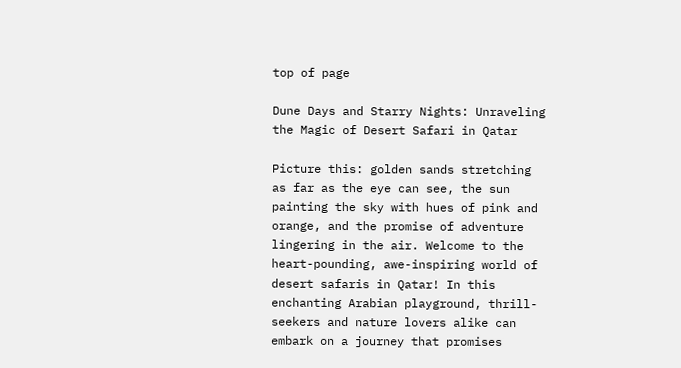top of page

Dune Days and Starry Nights: Unraveling the Magic of Desert Safari in Qatar

Picture this: golden sands stretching as far as the eye can see, the sun painting the sky with hues of pink and orange, and the promise of adventure lingering in the air. Welcome to the heart-pounding, awe-inspiring world of desert safaris in Qatar! In this enchanting Arabian playground, thrill-seekers and nature lovers alike can embark on a journey that promises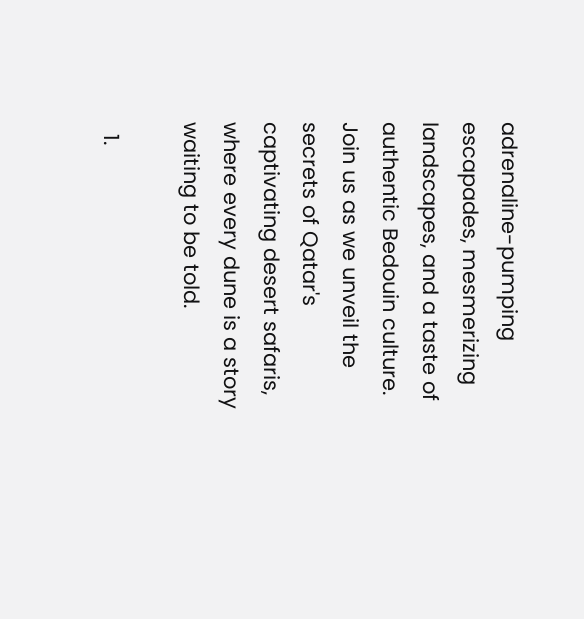adrenaline-pumping escapades, mesmerizing landscapes, and a taste of authentic Bedouin culture. Join us as we unveil the secrets of Qatar's captivating desert safaris, where every dune is a story waiting to be told.

  1.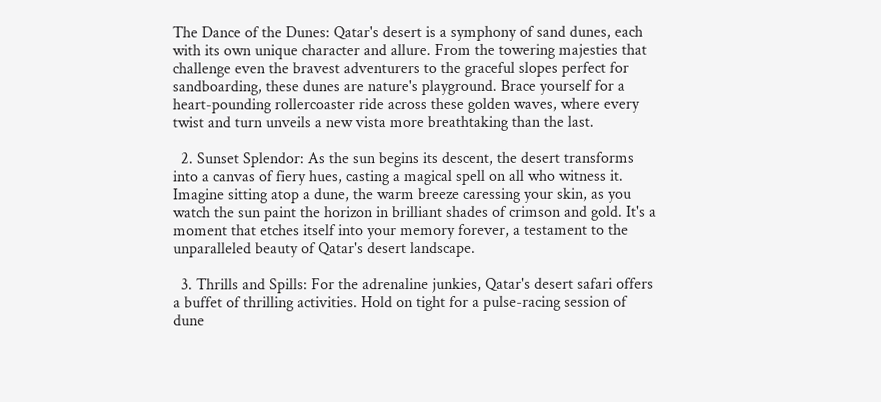The Dance of the Dunes: Qatar's desert is a symphony of sand dunes, each with its own unique character and allure. From the towering majesties that challenge even the bravest adventurers to the graceful slopes perfect for sandboarding, these dunes are nature's playground. Brace yourself for a heart-pounding rollercoaster ride across these golden waves, where every twist and turn unveils a new vista more breathtaking than the last.

  2. Sunset Splendor: As the sun begins its descent, the desert transforms into a canvas of fiery hues, casting a magical spell on all who witness it. Imagine sitting atop a dune, the warm breeze caressing your skin, as you watch the sun paint the horizon in brilliant shades of crimson and gold. It's a moment that etches itself into your memory forever, a testament to the unparalleled beauty of Qatar's desert landscape.

  3. Thrills and Spills: For the adrenaline junkies, Qatar's desert safari offers a buffet of thrilling activities. Hold on tight for a pulse-racing session of dune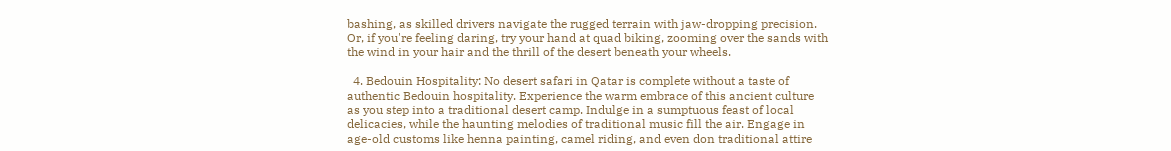bashing, as skilled drivers navigate the rugged terrain with jaw-dropping precision. Or, if you're feeling daring, try your hand at quad biking, zooming over the sands with the wind in your hair and the thrill of the desert beneath your wheels.

  4. Bedouin Hospitality: No desert safari in Qatar is complete without a taste of authentic Bedouin hospitality. Experience the warm embrace of this ancient culture as you step into a traditional desert camp. Indulge in a sumptuous feast of local delicacies, while the haunting melodies of traditional music fill the air. Engage in age-old customs like henna painting, camel riding, and even don traditional attire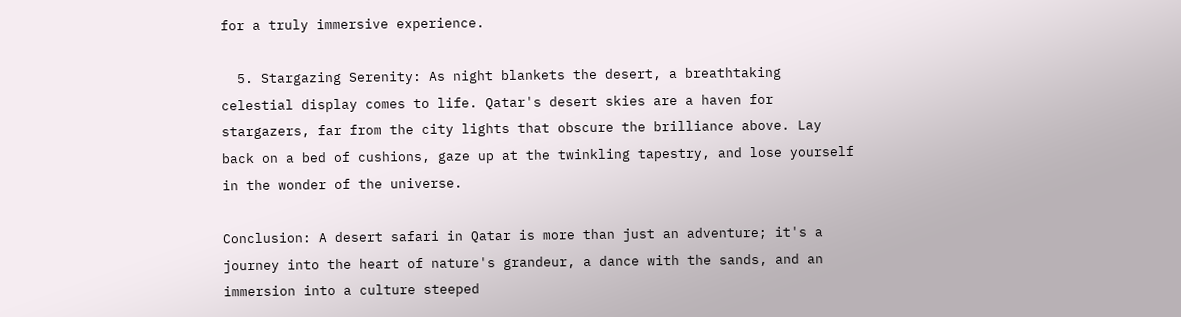for a truly immersive experience.

  5. Stargazing Serenity: As night blankets the desert, a breathtaking celestial display comes to life. Qatar's desert skies are a haven for stargazers, far from the city lights that obscure the brilliance above. Lay back on a bed of cushions, gaze up at the twinkling tapestry, and lose yourself in the wonder of the universe.

Conclusion: A desert safari in Qatar is more than just an adventure; it's a journey into the heart of nature's grandeur, a dance with the sands, and an immersion into a culture steeped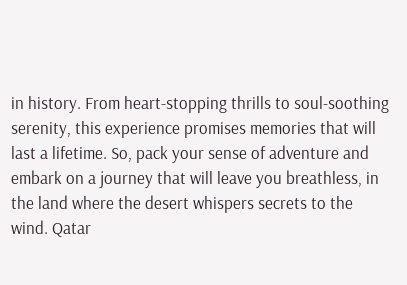in history. From heart-stopping thrills to soul-soothing serenity, this experience promises memories that will last a lifetime. So, pack your sense of adventure and embark on a journey that will leave you breathless, in the land where the desert whispers secrets to the wind. Qatar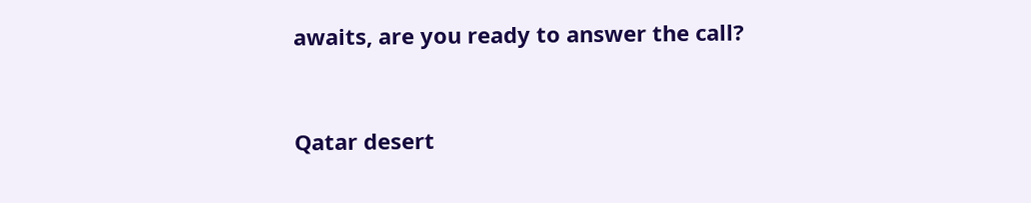awaits, are you ready to answer the call?


Qatar desert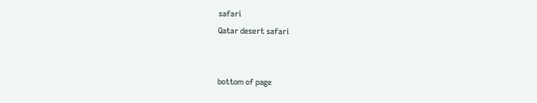safari
Qatar desert safari


bottom of page